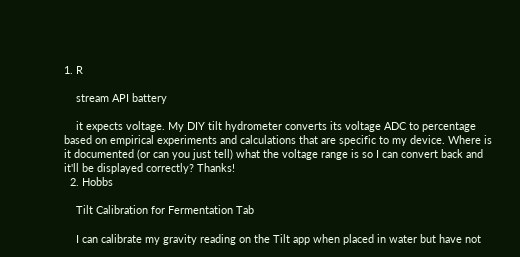1. R

    stream API battery

    it expects voltage. My DIY tilt hydrometer converts its voltage ADC to percentage based on empirical experiments and calculations that are specific to my device. Where is it documented (or can you just tell) what the voltage range is so I can convert back and it'll be displayed correctly? Thanks!
  2. Hobbs

    Tilt Calibration for Fermentation Tab

    I can calibrate my gravity reading on the Tilt app when placed in water but have not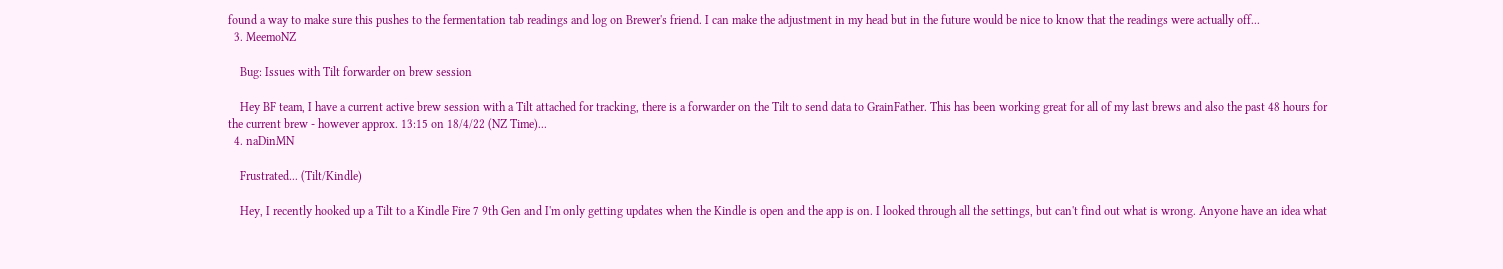found a way to make sure this pushes to the fermentation tab readings and log on Brewer's friend. I can make the adjustment in my head but in the future would be nice to know that the readings were actually off...
  3. MeemoNZ

    Bug: Issues with Tilt forwarder on brew session

    Hey BF team, I have a current active brew session with a Tilt attached for tracking, there is a forwarder on the Tilt to send data to GrainFather. This has been working great for all of my last brews and also the past 48 hours for the current brew - however approx. 13:15 on 18/4/22 (NZ Time)...
  4. naDinMN

    Frustrated... (Tilt/Kindle)

    Hey, I recently hooked up a Tilt to a Kindle Fire 7 9th Gen and I'm only getting updates when the Kindle is open and the app is on. I looked through all the settings, but can't find out what is wrong. Anyone have an idea what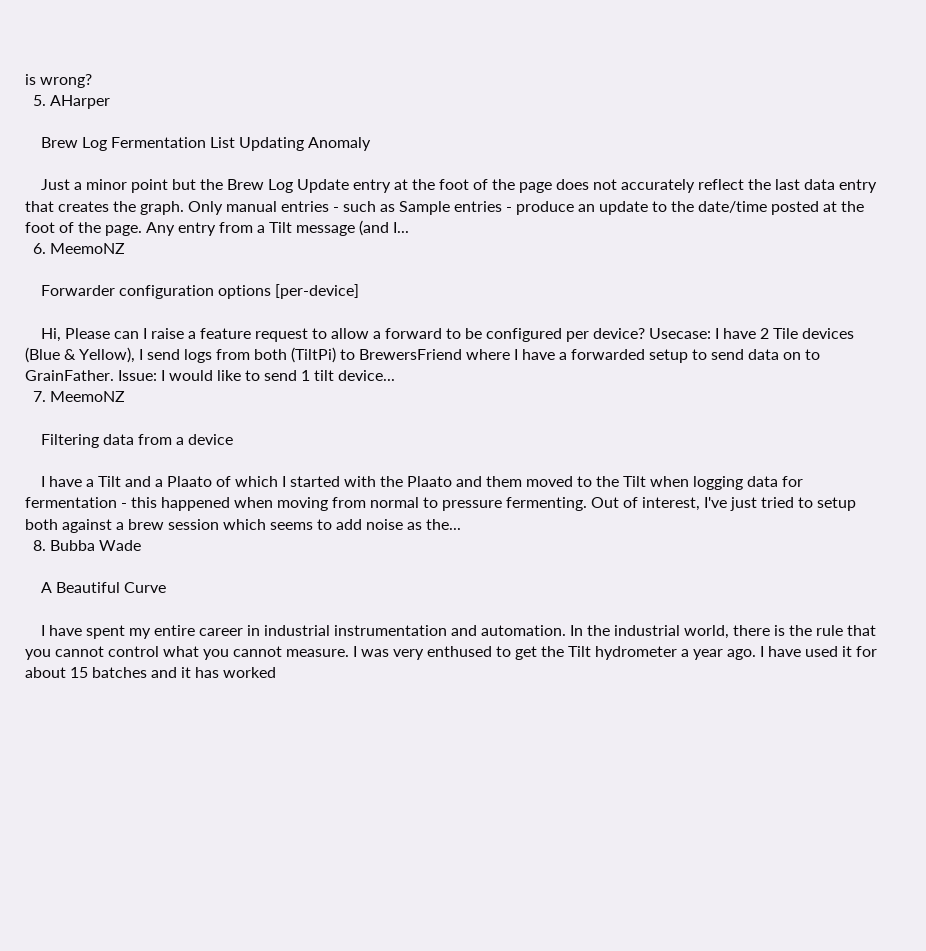is wrong?
  5. AHarper

    Brew Log Fermentation List Updating Anomaly

    Just a minor point but the Brew Log Update entry at the foot of the page does not accurately reflect the last data entry that creates the graph. Only manual entries - such as Sample entries - produce an update to the date/time posted at the foot of the page. Any entry from a Tilt message (and I...
  6. MeemoNZ

    Forwarder configuration options [per-device]

    Hi, Please can I raise a feature request to allow a forward to be configured per device? Usecase: I have 2 Tile devices (Blue & Yellow), I send logs from both (TiltPi) to BrewersFriend where I have a forwarded setup to send data on to GrainFather. Issue: I would like to send 1 tilt device...
  7. MeemoNZ

    Filtering data from a device

    I have a Tilt and a Plaato of which I started with the Plaato and them moved to the Tilt when logging data for fermentation - this happened when moving from normal to pressure fermenting. Out of interest, I've just tried to setup both against a brew session which seems to add noise as the...
  8. Bubba Wade

    A Beautiful Curve

    I have spent my entire career in industrial instrumentation and automation. In the industrial world, there is the rule that you cannot control what you cannot measure. I was very enthused to get the Tilt hydrometer a year ago. I have used it for about 15 batches and it has worked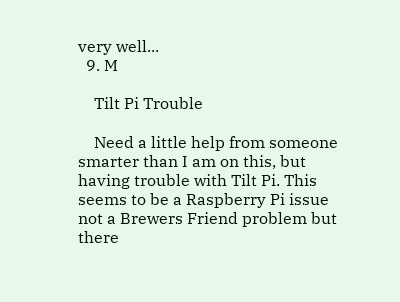very well...
  9. M

    Tilt Pi Trouble

    Need a little help from someone smarter than I am on this, but having trouble with Tilt Pi. This seems to be a Raspberry Pi issue not a Brewers Friend problem but there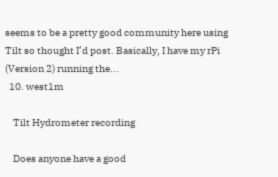seems to be a pretty good community here using Tilt so thought I’d post. Basically, I have my rPi (Version 2) running the...
  10. west1m

    Tilt Hydrometer recording

    Does anyone have a good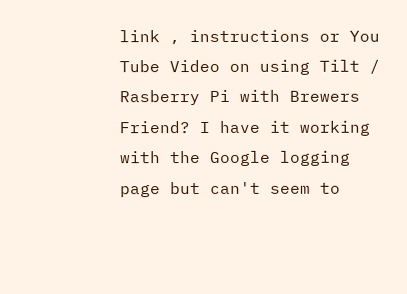link , instructions or You Tube Video on using Tilt / Rasberry Pi with Brewers Friend? I have it working with the Google logging page but can't seem to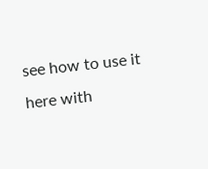see how to use it here with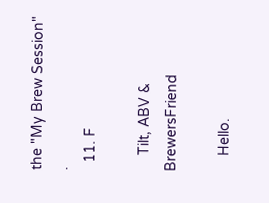the "My Brew Session" .
  11. F

    Tilt, ABV & BrewersFriend

    Hello.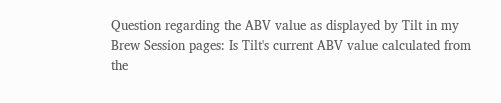Question regarding the ABV value as displayed by Tilt in my Brew Session pages: Is Tilt's current ABV value calculated from the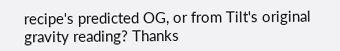recipe's predicted OG, or from Tilt's original gravity reading? Thanks